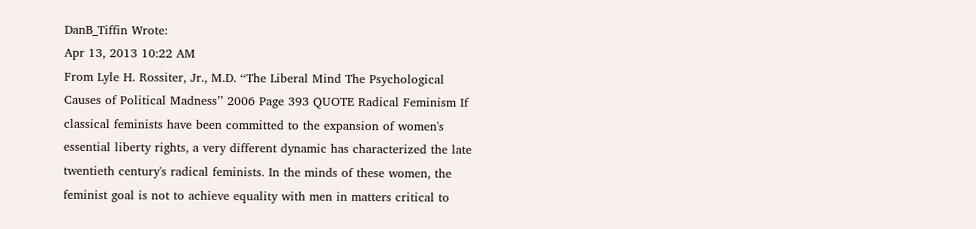DanB_Tiffin Wrote:
Apr 13, 2013 10:22 AM
From Lyle H. Rossiter, Jr., M.D. ‘‘The Liberal Mind The Psychological Causes of Political Madness’’ 2006 Page 393 QUOTE Radical Feminism If classical feminists have been committed to the expansion of women's essential liberty rights, a very different dynamic has characterized the late twentieth century's radical feminists. In the minds of these women, the feminist goal is not to achieve equality with men in matters critical to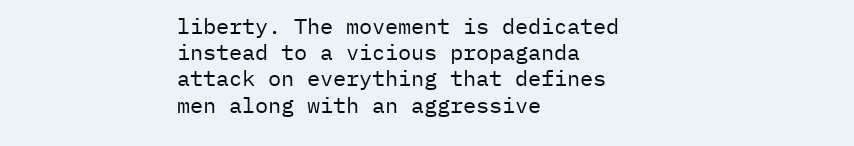liberty. The movement is dedicated instead to a vicious propaganda attack on everything that defines men along with an aggressive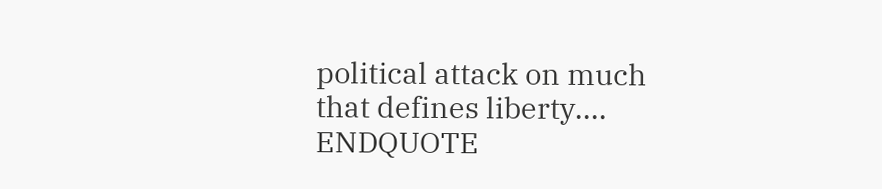political attack on much that defines liberty.... ENDQUOTE